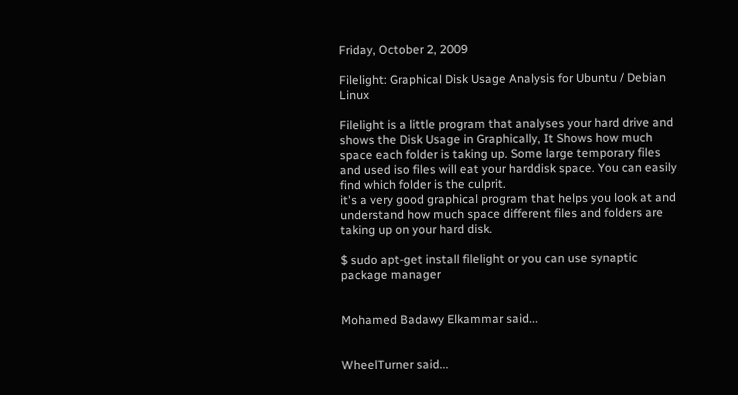Friday, October 2, 2009

Filelight: Graphical Disk Usage Analysis for Ubuntu / Debian Linux

Filelight is a little program that analyses your hard drive and shows the Disk Usage in Graphically, It Shows how much space each folder is taking up. Some large temporary files and used iso files will eat your harddisk space. You can easily find which folder is the culprit.
it's a very good graphical program that helps you look at and understand how much space different files and folders are taking up on your hard disk.

$ sudo apt-get install filelight or you can use synaptic package manager


Mohamed Badawy Elkammar said...


WheelTurner said...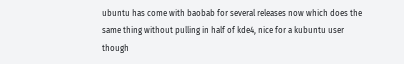ubuntu has come with baobab for several releases now which does the same thing without pulling in half of kde4, nice for a kubuntu user though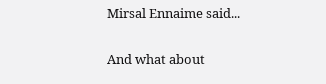Mirsal Ennaime said...

And what about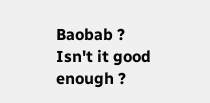Baobab ?
Isn't it good enough ?